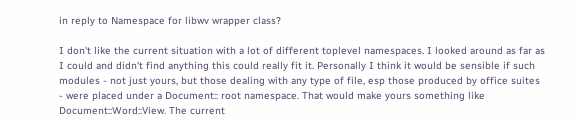in reply to Namespace for libwv wrapper class?

I don't like the current situation with a lot of different toplevel namespaces. I looked around as far as I could and didn't find anything this could really fit it. Personally I think it would be sensible if such modules - not just yours, but those dealing with any type of file, esp those produced by office suites - were placed under a Document:: root namespace. That would make yours something like Document::Word::View. The current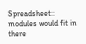Spreadsheet:: modules would fit in there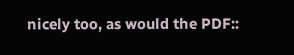nicely too, as would the PDF::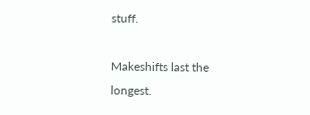stuff.

Makeshifts last the longest.